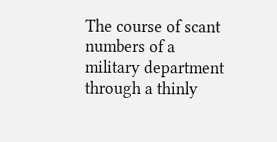The course of scant numbers of a military department through a thinly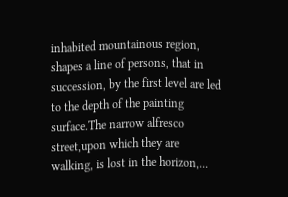inhabited mountainous region, shapes a line of persons, that in succession, by the first level are led to the depth of the painting surface.The narrow alfresco street,upon which they are walking, is lost in the horizon,...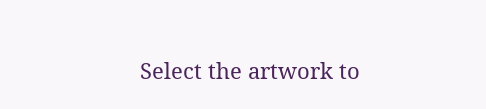Select the artwork to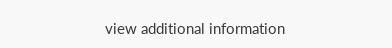view additional information